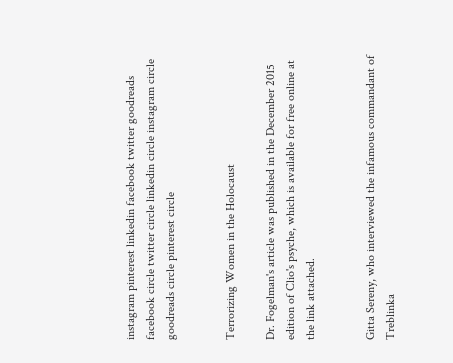instagram pinterest linkedin facebook twitter goodreads facebook circle twitter circle linkedin circle instagram circle goodreads circle pinterest circle


Terrorizing Women in the Holocaust

Dr. Fogelman's article was published in the December 2015 edition of Clio's psyche, which is available for free online at the link attached.


Gitta Sereny, who interviewed the infamous commandant of Treblinka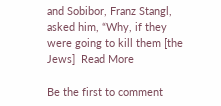and Sobibor, Franz Stangl, asked him, “Why, if they were going to kill them [the Jews]  Read More

Be the first to comment